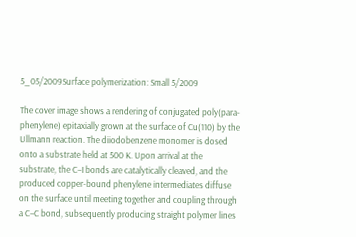5_05/2009Surface polymerization: Small 5/2009

The cover image shows a rendering of conjugated poly(para-phenylene) epitaxially grown at the surface of Cu(110) by the Ullmann reaction. The diiodobenzene monomer is dosed onto a substrate held at 500 K. Upon arrival at the substrate, the C–I bonds are catalytically cleaved, and the produced copper-bound phenylene intermediates diffuse on the surface until meeting together and coupling through a C–C bond, subsequently producing straight polymer lines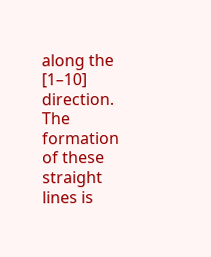along the [1–10] direction. The formation of these straight lines is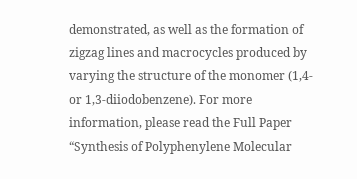demonstrated, as well as the formation of zigzag lines and macrocycles produced by varying the structure of the monomer (1,4- or 1,3-diiodobenzene). For more information, please read the Full Paper “Synthesis of Polyphenylene Molecular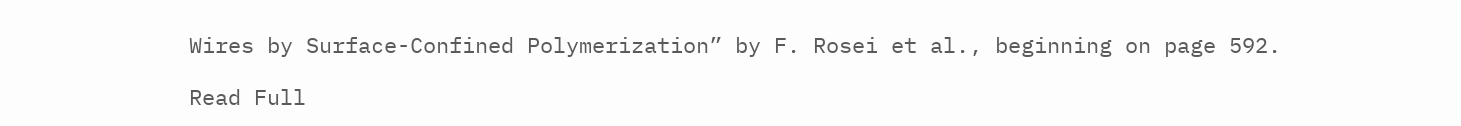Wires by Surface-Confined Polymerization” by F. Rosei et al., beginning on page 592.

Read Full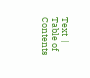Text  | Table of Contents